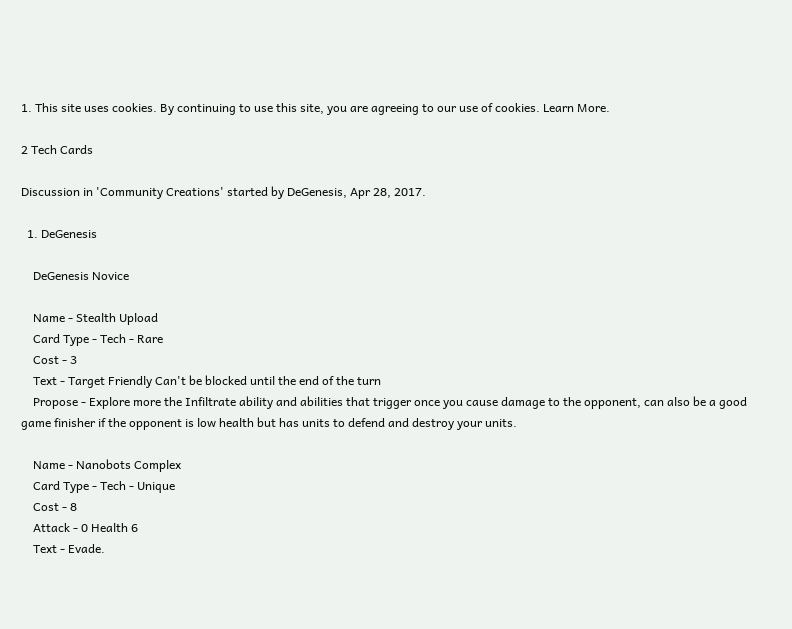1. This site uses cookies. By continuing to use this site, you are agreeing to our use of cookies. Learn More.

2 Tech Cards

Discussion in 'Community Creations' started by DeGenesis, Apr 28, 2017.

  1. DeGenesis

    DeGenesis Novice

    Name - Stealth Upload
    Card Type - Tech - Rare
    Cost - 3
    Text - Target Friendly Can't be blocked until the end of the turn
    Propose - Explore more the Infiltrate ability and abilities that trigger once you cause damage to the opponent, can also be a good game finisher if the opponent is low health but has units to defend and destroy your units.

    Name - Nanobots Complex
    Card Type - Tech - Unique
    Cost - 8
    Attack - 0 Health 6
    Text - Evade.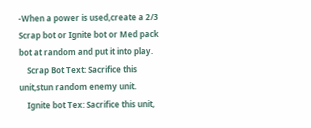-When a power is used,create a 2/3 Scrap bot or Ignite bot or Med pack bot at random and put it into play.
    Scrap Bot Text: Sacrifice this unit,stun random enemy unit.
    Ignite bot Tex: Sacrifice this unit,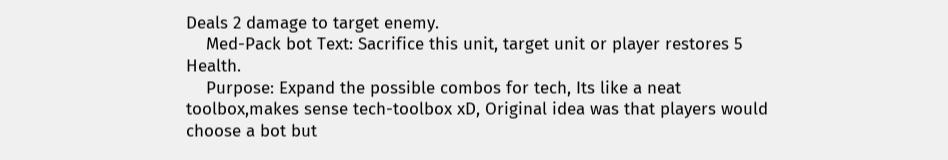Deals 2 damage to target enemy.
    Med-Pack bot Text: Sacrifice this unit, target unit or player restores 5 Health.
    Purpose: Expand the possible combos for tech, Its like a neat toolbox,makes sense tech-toolbox xD, Original idea was that players would choose a bot but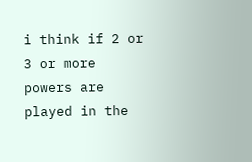i think if 2 or 3 or more powers are played in the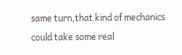same turn,that kind of mechanics could take some real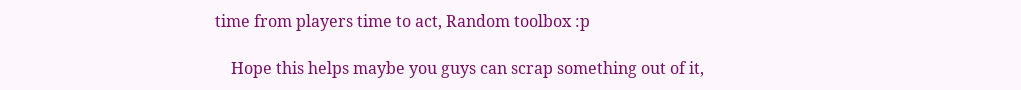time from players time to act, Random toolbox :p

    Hope this helps maybe you guys can scrap something out of it,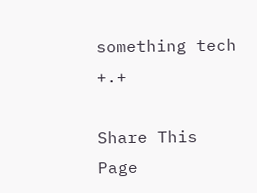something tech +.+

Share This Page